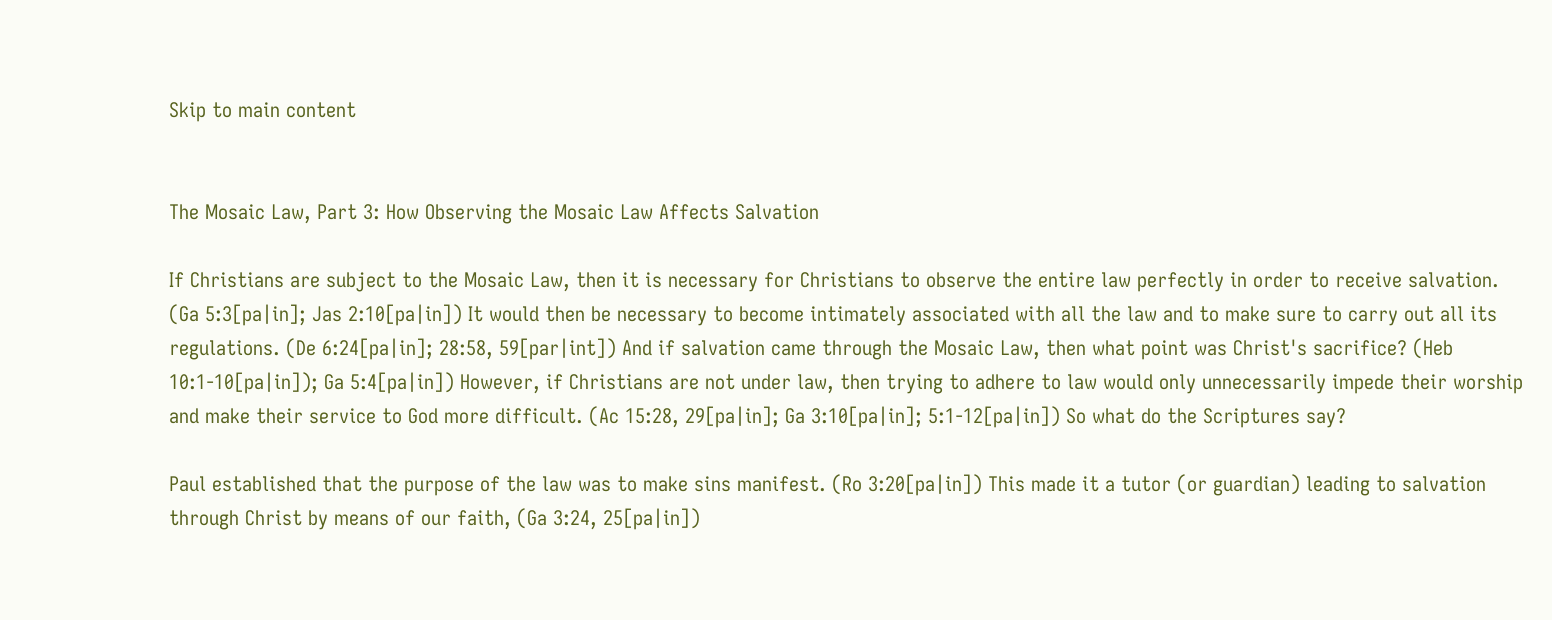Skip to main content


The Mosaic Law, Part 3: How Observing the Mosaic Law Affects Salvation

If Christians are subject to the Mosaic Law, then it is necessary for Christians to observe the entire law perfectly in order to receive salvation. (Ga 5:3[pa|in]; Jas 2:10[pa|in]) It would then be necessary to become intimately associated with all the law and to make sure to carry out all its regulations. (De 6:24[pa|in]; 28:58, 59[par|int]) And if salvation came through the Mosaic Law, then what point was Christ's sacrifice? (Heb 10:1-10[pa|in]); Ga 5:4[pa|in]) However, if Christians are not under law, then trying to adhere to law would only unnecessarily impede their worship and make their service to God more difficult. (Ac 15:28, 29[pa|in]; Ga 3:10[pa|in]; 5:1-12[pa|in]) So what do the Scriptures say?

Paul established that the purpose of the law was to make sins manifest. (Ro 3:20[pa|in]) This made it a tutor (or guardian) leading to salvation through Christ by means of our faith, (Ga 3:24, 25[pa|in])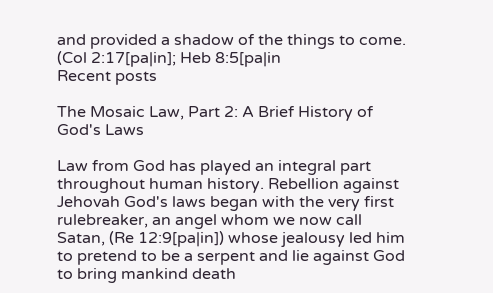and provided a shadow of the things to come. (Col 2:17[pa|in]; Heb 8:5[pa|in
Recent posts

The Mosaic Law, Part 2: A Brief History of God's Laws

Law from God has played an integral part throughout human history. Rebellion against Jehovah God's laws began with the very first rulebreaker, an angel whom we now call Satan, (Re 12:9[pa|in]) whose jealousy led him to pretend to be a serpent and lie against God to bring mankind death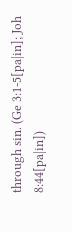through sin. (Ge 3:1-5[pa|in]; Joh 8:44[pa|in])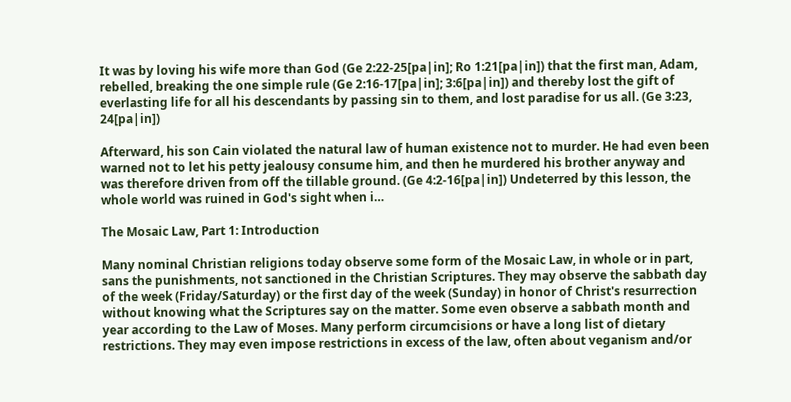It was by loving his wife more than God (Ge 2:22-25[pa|in]; Ro 1:21[pa|in]) that the first man, Adam, rebelled, breaking the one simple rule (Ge 2:16-17[pa|in]; 3:6[pa|in]) and thereby lost the gift of everlasting life for all his descendants by passing sin to them, and lost paradise for us all. (Ge 3:23, 24[pa|in])

Afterward, his son Cain violated the natural law of human existence not to murder. He had even been warned not to let his petty jealousy consume him, and then he murdered his brother anyway and was therefore driven from off the tillable ground. (Ge 4:2-16[pa|in]) Undeterred by this lesson, the whole world was ruined in God's sight when i…

The Mosaic Law, Part 1: Introduction

Many nominal Christian religions today observe some form of the Mosaic Law, in whole or in part, sans the punishments, not sanctioned in the Christian Scriptures. They may observe the sabbath day of the week (Friday/Saturday) or the first day of the week (Sunday) in honor of Christ's resurrection without knowing what the Scriptures say on the matter. Some even observe a sabbath month and year according to the Law of Moses. Many perform circumcisions or have a long list of dietary restrictions. They may even impose restrictions in excess of the law, often about veganism and/or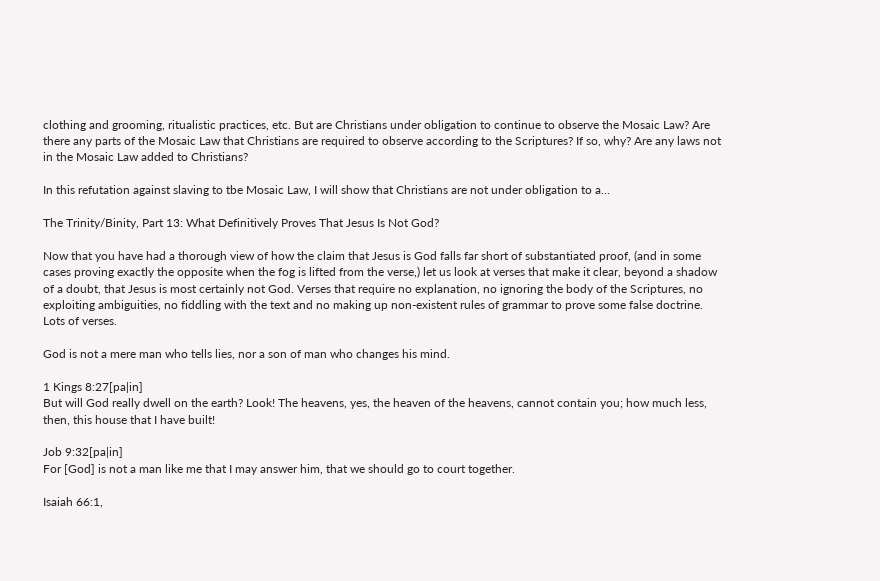clothing and grooming, ritualistic practices, etc. But are Christians under obligation to continue to observe the Mosaic Law? Are there any parts of the Mosaic Law that Christians are required to observe according to the Scriptures? If so, why? Are any laws not in the Mosaic Law added to Christians?

In this refutation against slaving to tbe Mosaic Law, I will show that Christians are not under obligation to a…

The Trinity/Binity, Part 13: What Definitively Proves That Jesus Is Not God?

Now that you have had a thorough view of how the claim that Jesus is God falls far short of substantiated proof, (and in some cases proving exactly the opposite when the fog is lifted from the verse,) let us look at verses that make it clear, beyond a shadow of a doubt, that Jesus is most certainly not God. Verses that require no explanation, no ignoring the body of the Scriptures, no exploiting ambiguities, no fiddling with the text and no making up non-existent rules of grammar to prove some false doctrine. Lots of verses.

God is not a mere man who tells lies, nor a son of man who changes his mind.

1 Kings 8:27[pa|in]
But will God really dwell on the earth? Look! The heavens, yes, the heaven of the heavens, cannot contain you; how much less, then, this house that I have built!

Job 9:32[pa|in]
For [God] is not a man like me that I may answer him, that we should go to court together.

Isaiah 66:1,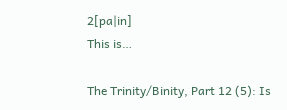2[pa|in]
This is…

The Trinity/Binity, Part 12 (5): Is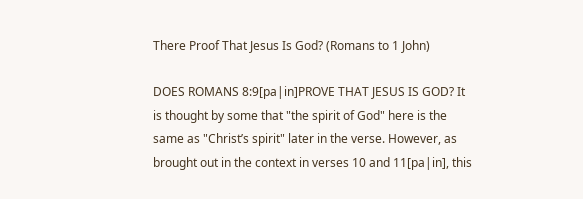There Proof That Jesus Is God? (Romans to 1 John)

DOES ROMANS 8:9[pa|in]PROVE THAT JESUS IS GOD? It is thought by some that "the spirit of God" here is the same as "Christ’s spirit" later in the verse. However, as brought out in the context in verses 10 and 11[pa|in], this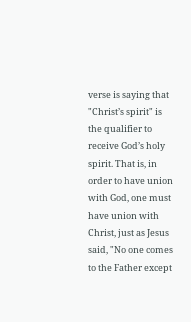verse is saying that "Christ’s spirit" is the qualifier to receive God’s holy spirit. That is, in order to have union with God, one must have union with Christ, just as Jesus said, "No one comes to the Father except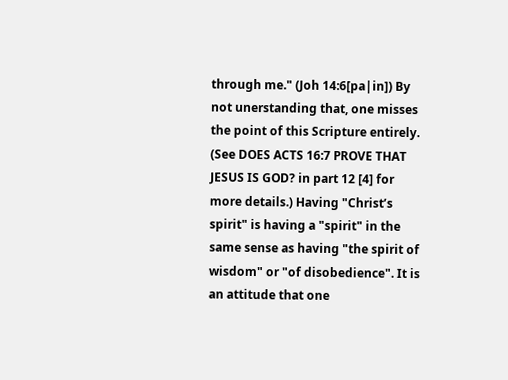through me." (Joh 14:6[pa|in]) By not unerstanding that, one misses the point of this Scripture entirely. (See DOES ACTS 16:7 PROVE THAT JESUS IS GOD? in part 12 [4] for more details.) Having "Christ’s spirit" is having a "spirit" in the same sense as having "the spirit of wisdom" or "of disobedience". It is an attitude that one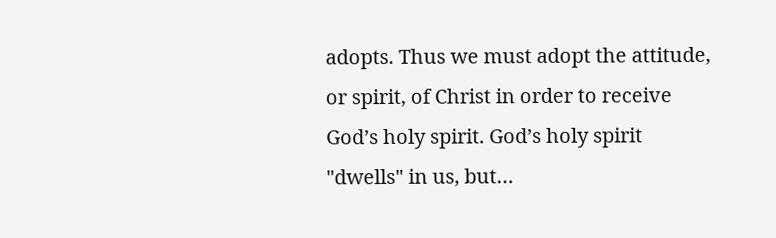adopts. Thus we must adopt the attitude, or spirit, of Christ in order to receive God’s holy spirit. God’s holy spirit "dwells" in us, but…